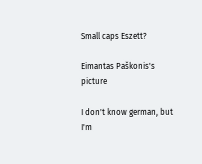Small caps Eszett?

Eimantas Paškonis's picture

I don't know german, but I'm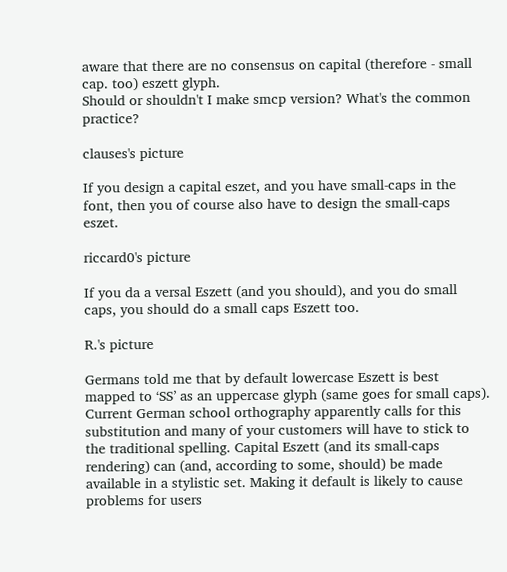aware that there are no consensus on capital (therefore - small cap. too) eszett glyph.
Should or shouldn't I make smcp version? What's the common practice?

clauses's picture

If you design a capital eszet, and you have small-caps in the font, then you of course also have to design the small-caps eszet.

riccard0's picture

If you da a versal Eszett (and you should), and you do small caps, you should do a small caps Eszett too.

R.'s picture

Germans told me that by default lowercase Eszett is best mapped to ‘SS’ as an uppercase glyph (same goes for small caps). Current German school orthography apparently calls for this substitution and many of your customers will have to stick to the traditional spelling. Capital Eszett (and its small-caps rendering) can (and, according to some, should) be made available in a stylistic set. Making it default is likely to cause problems for users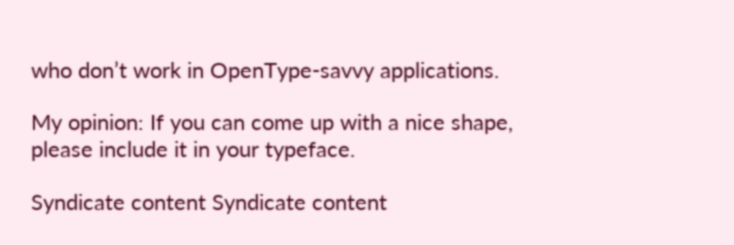who don’t work in OpenType-savvy applications.

My opinion: If you can come up with a nice shape, please include it in your typeface.

Syndicate content Syndicate content